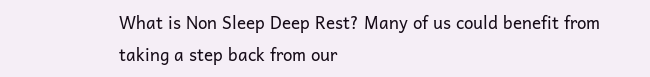What is Non Sleep Deep Rest? Many of us could benefit from taking a step back from our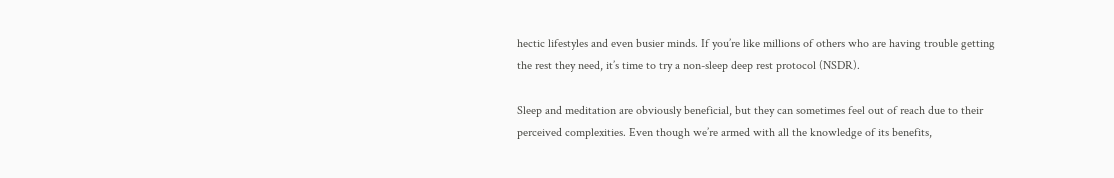hectic lifestyles and even busier minds. If you’re like millions of others who are having trouble getting the rest they need, it’s time to try a non-sleep deep rest protocol (NSDR).

Sleep and meditation are obviously beneficial, but they can sometimes feel out of reach due to their perceived complexities. Even though we’re armed with all the knowledge of its benefits,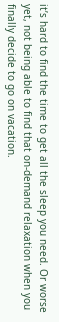it’s hard to find the time to get all the sleep you need. Or worse yet, not being able to find that on-demand relaxation when you finally decide to go on vacation.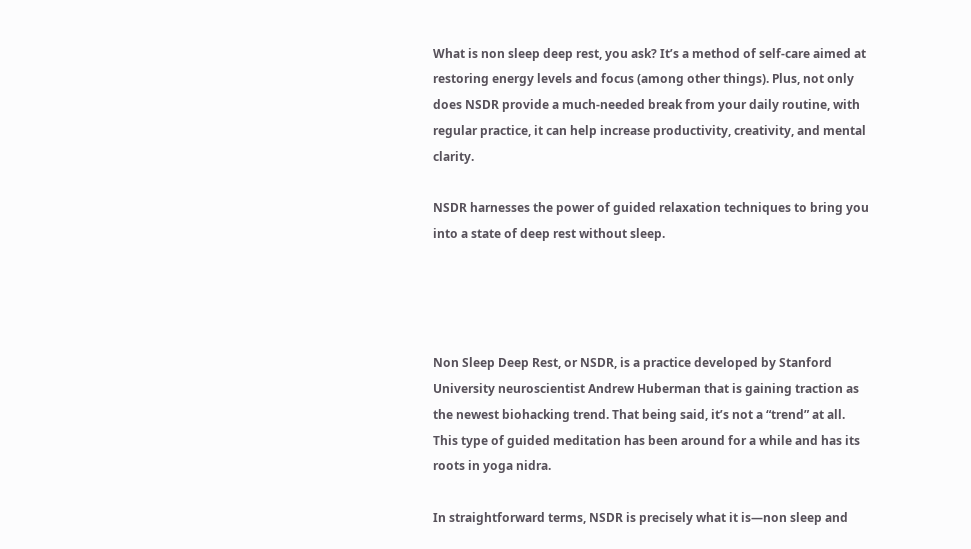What is non sleep deep rest, you ask? It’s a method of self-care aimed at restoring energy levels and focus (among other things). Plus, not only does NSDR provide a much-needed break from your daily routine, with regular practice, it can help increase productivity, creativity, and mental clarity.

NSDR harnesses the power of guided relaxation techniques to bring you into a state of deep rest without sleep.




Non Sleep Deep Rest, or NSDR, is a practice developed by Stanford University neuroscientist Andrew Huberman that is gaining traction as the newest biohacking trend. That being said, it’s not a “trend” at all. This type of guided meditation has been around for a while and has its roots in yoga nidra.

In straightforward terms, NSDR is precisely what it is—non sleep and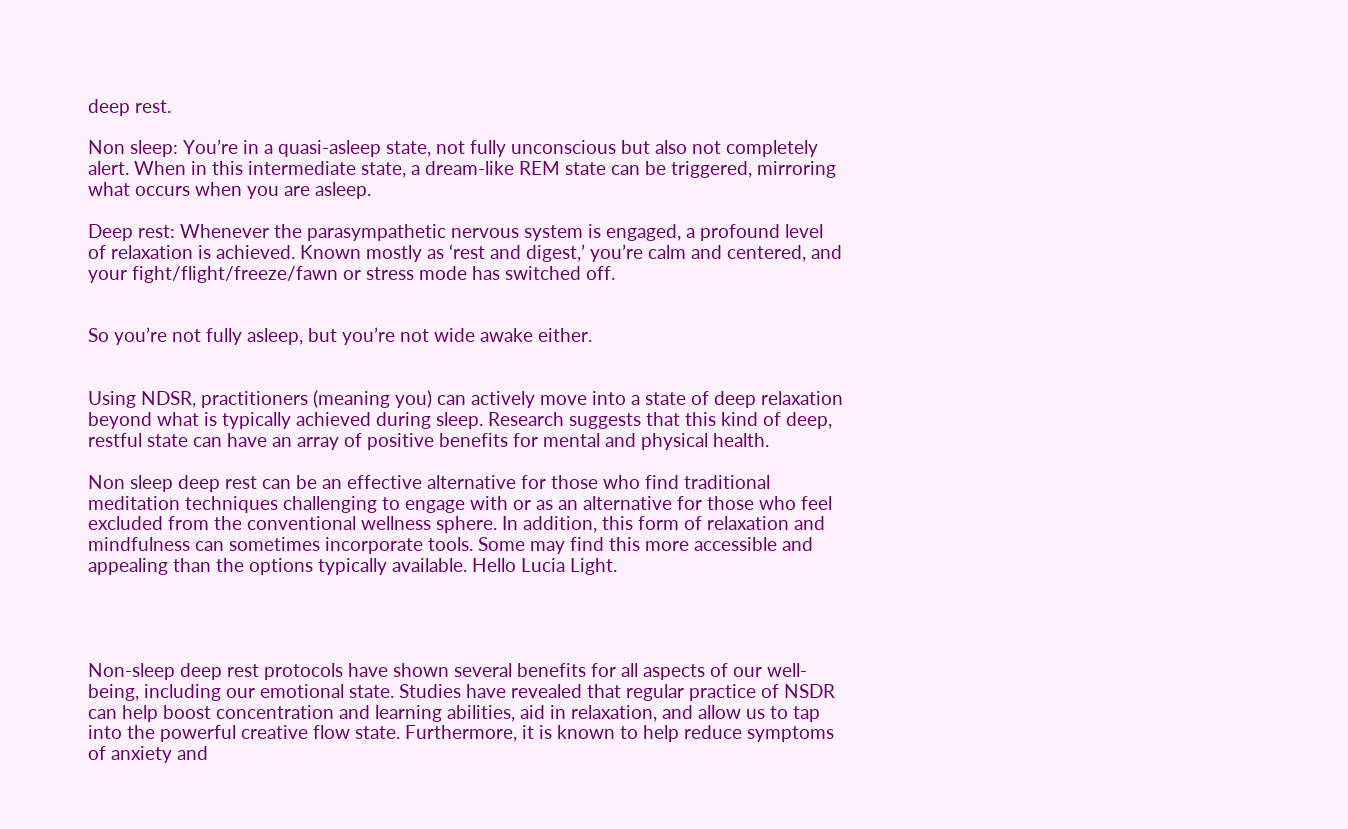deep rest.

Non sleep: You’re in a quasi-asleep state, not fully unconscious but also not completely alert. When in this intermediate state, a dream-like REM state can be triggered, mirroring what occurs when you are asleep.

Deep rest: Whenever the parasympathetic nervous system is engaged, a profound level of relaxation is achieved. Known mostly as ‘rest and digest,’ you’re calm and centered, and your fight/flight/freeze/fawn or stress mode has switched off.


So you’re not fully asleep, but you’re not wide awake either.


Using NDSR, practitioners (meaning you) can actively move into a state of deep relaxation beyond what is typically achieved during sleep. Research suggests that this kind of deep, restful state can have an array of positive benefits for mental and physical health.

Non sleep deep rest can be an effective alternative for those who find traditional meditation techniques challenging to engage with or as an alternative for those who feel excluded from the conventional wellness sphere. In addition, this form of relaxation and mindfulness can sometimes incorporate tools. Some may find this more accessible and appealing than the options typically available. Hello Lucia Light.




Non-sleep deep rest protocols have shown several benefits for all aspects of our well-being, including our emotional state. Studies have revealed that regular practice of NSDR can help boost concentration and learning abilities, aid in relaxation, and allow us to tap into the powerful creative flow state. Furthermore, it is known to help reduce symptoms of anxiety and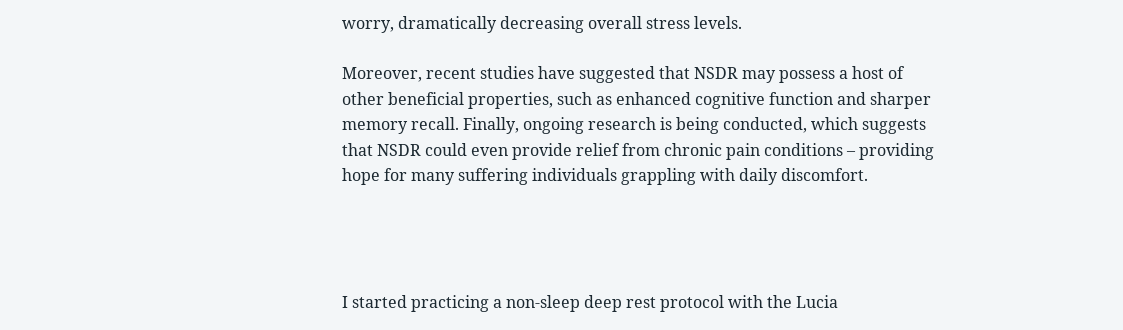worry, dramatically decreasing overall stress levels.

Moreover, recent studies have suggested that NSDR may possess a host of other beneficial properties, such as enhanced cognitive function and sharper memory recall. Finally, ongoing research is being conducted, which suggests that NSDR could even provide relief from chronic pain conditions – providing hope for many suffering individuals grappling with daily discomfort.




I started practicing a non-sleep deep rest protocol with the Lucia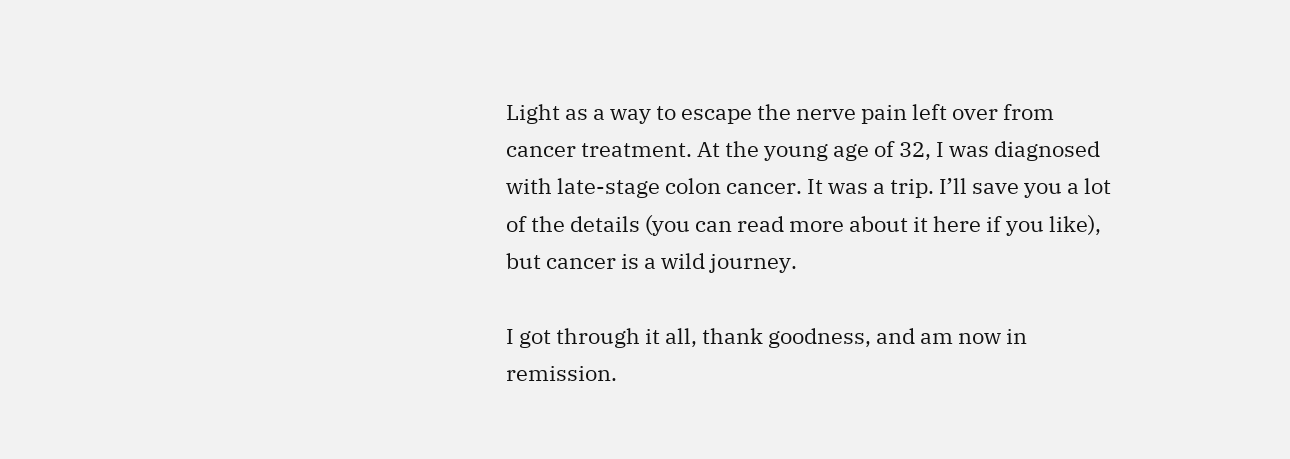Light as a way to escape the nerve pain left over from cancer treatment. At the young age of 32, I was diagnosed with late-stage colon cancer. It was a trip. I’ll save you a lot of the details (you can read more about it here if you like), but cancer is a wild journey.

I got through it all, thank goodness, and am now in remission.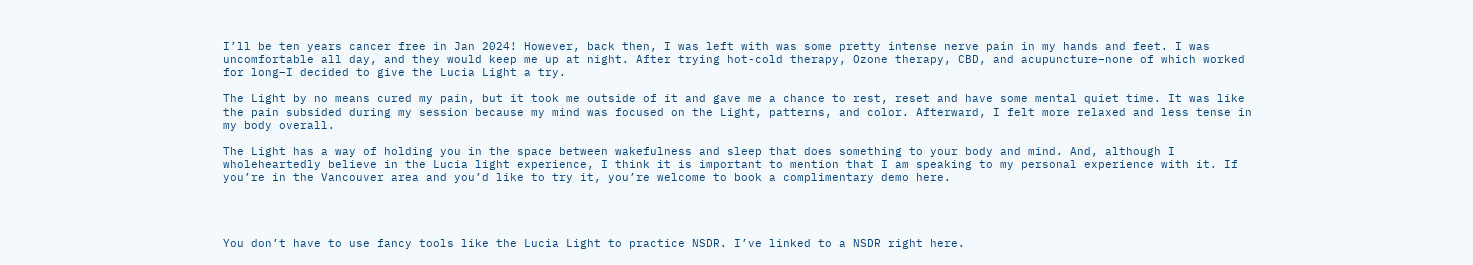I’ll be ten years cancer free in Jan 2024! However, back then, I was left with was some pretty intense nerve pain in my hands and feet. I was uncomfortable all day, and they would keep me up at night. After trying hot-cold therapy, Ozone therapy, CBD, and acupuncture–none of which worked for long–I decided to give the Lucia Light a try.

The Light by no means cured my pain, but it took me outside of it and gave me a chance to rest, reset and have some mental quiet time. It was like the pain subsided during my session because my mind was focused on the Light, patterns, and color. Afterward, I felt more relaxed and less tense in my body overall.

The Light has a way of holding you in the space between wakefulness and sleep that does something to your body and mind. And, although I wholeheartedly believe in the Lucia light experience, I think it is important to mention that I am speaking to my personal experience with it. If you’re in the Vancouver area and you’d like to try it, you’re welcome to book a complimentary demo here.




You don’t have to use fancy tools like the Lucia Light to practice NSDR. I’ve linked to a NSDR right here.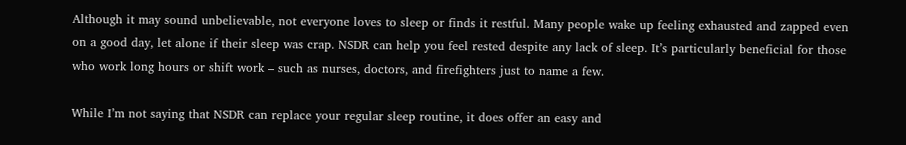Although it may sound unbelievable, not everyone loves to sleep or finds it restful. Many people wake up feeling exhausted and zapped even on a good day, let alone if their sleep was crap. NSDR can help you feel rested despite any lack of sleep. It’s particularly beneficial for those who work long hours or shift work – such as nurses, doctors, and firefighters just to name a few.

While I’m not saying that NSDR can replace your regular sleep routine, it does offer an easy and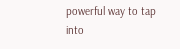powerful way to tap into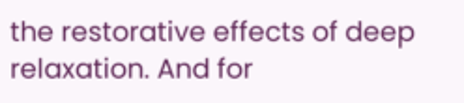the restorative effects of deep relaxation. And for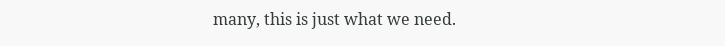many, this is just what we need.